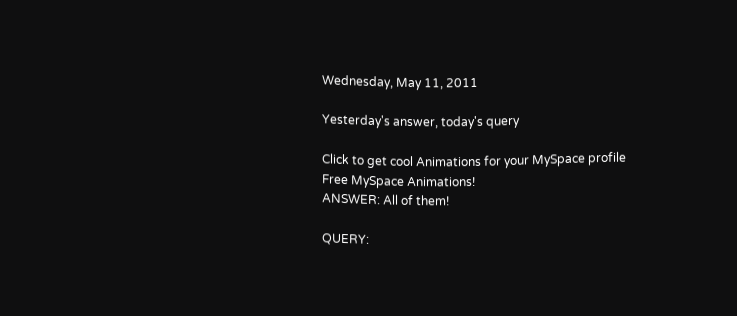Wednesday, May 11, 2011

Yesterday's answer, today's query

Click to get cool Animations for your MySpace profile
Free MySpace Animations!
ANSWER: All of them!

QUERY: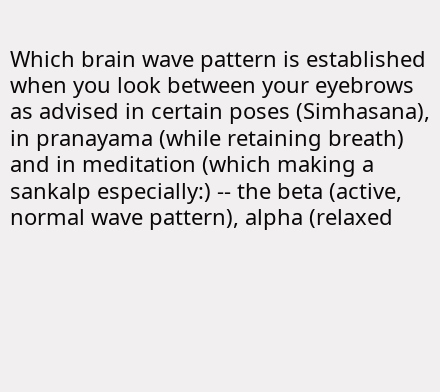Which brain wave pattern is established when you look between your eyebrows as advised in certain poses (Simhasana), in pranayama (while retaining breath) and in meditation (which making a sankalp especially:) -- the beta (active, normal wave pattern), alpha (relaxed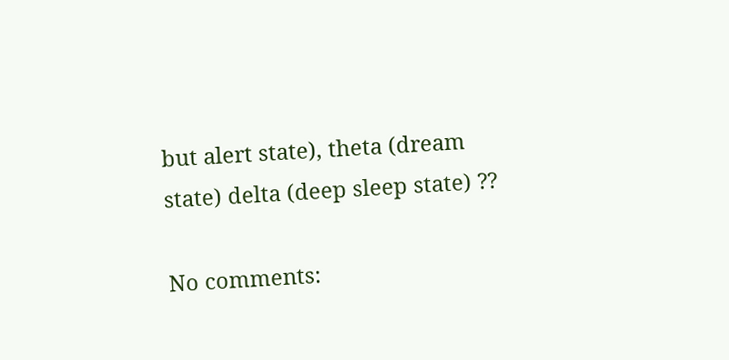but alert state), theta (dream state) delta (deep sleep state) ??

No comments: